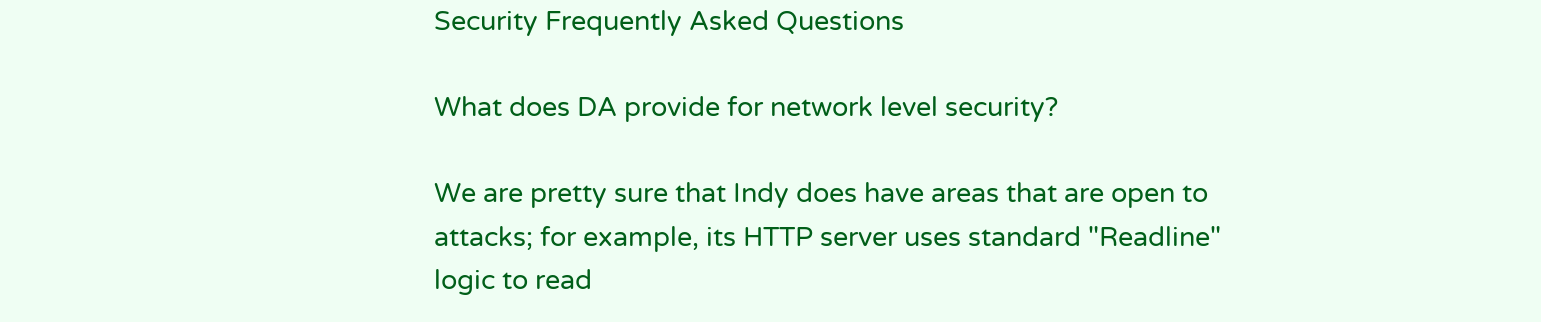Security Frequently Asked Questions

What does DA provide for network level security?

We are pretty sure that Indy does have areas that are open to attacks; for example, its HTTP server uses standard "Readline" logic to read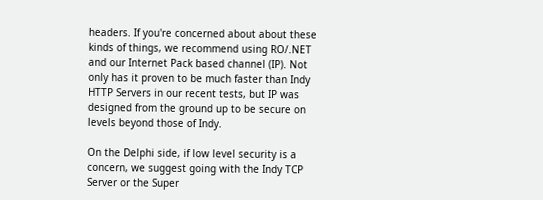headers. If you're concerned about about these kinds of things, we recommend using RO/.NET and our Internet Pack based channel (IP). Not only has it proven to be much faster than Indy HTTP Servers in our recent tests, but IP was designed from the ground up to be secure on levels beyond those of Indy.

On the Delphi side, if low level security is a concern, we suggest going with the Indy TCP Server or the Super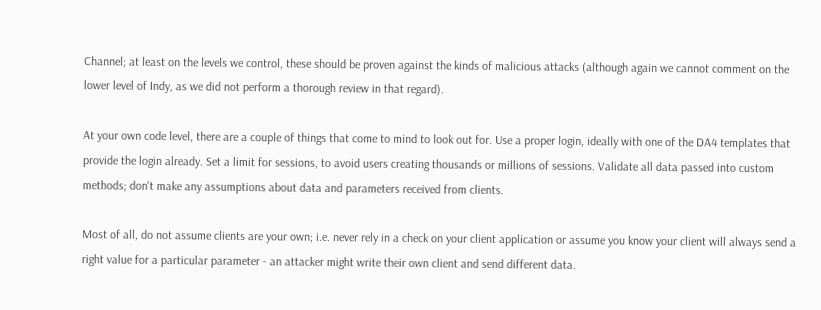Channel; at least on the levels we control, these should be proven against the kinds of malicious attacks (although again we cannot comment on the lower level of Indy, as we did not perform a thorough review in that regard).

At your own code level, there are a couple of things that come to mind to look out for. Use a proper login, ideally with one of the DA4 templates that provide the login already. Set a limit for sessions, to avoid users creating thousands or millions of sessions. Validate all data passed into custom methods; don't make any assumptions about data and parameters received from clients.

Most of all, do not assume clients are your own; i.e. never rely in a check on your client application or assume you know your client will always send a right value for a particular parameter - an attacker might write their own client and send different data.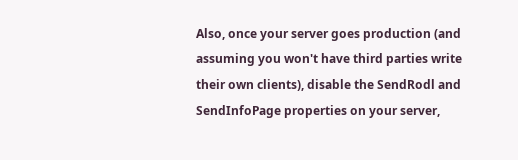Also, once your server goes production (and assuming you won't have third parties write their own clients), disable the SendRodl and SendInfoPage properties on your server,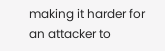making it harder for an attacker to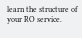learn the structure of your RO service.